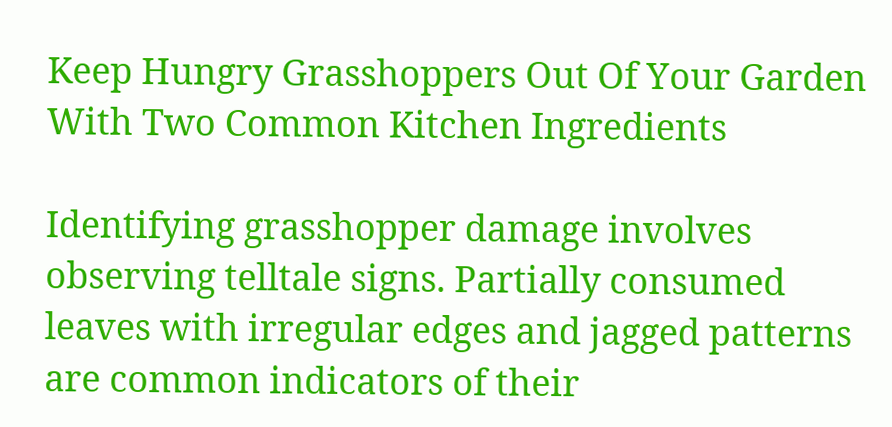Keep Hungry Grasshoppers Out Of Your Garden With Two Common Kitchen Ingredients

Identifying grasshopper damage involves observing telltale signs. Partially consumed leaves with irregular edges and jagged patterns are common indicators of their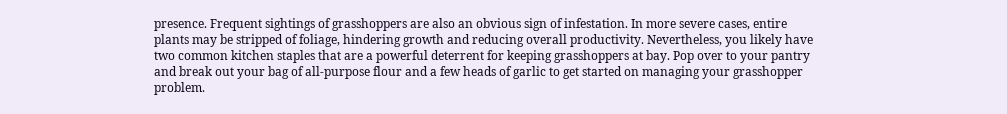presence. Frequent sightings of grasshoppers are also an obvious sign of infestation. In more severe cases, entire plants may be stripped of foliage, hindering growth and reducing overall productivity. Nevertheless, you likely have two common kitchen staples that are a powerful deterrent for keeping grasshoppers at bay. Pop over to your pantry and break out your bag of all-purpose flour and a few heads of garlic to get started on managing your grasshopper problem.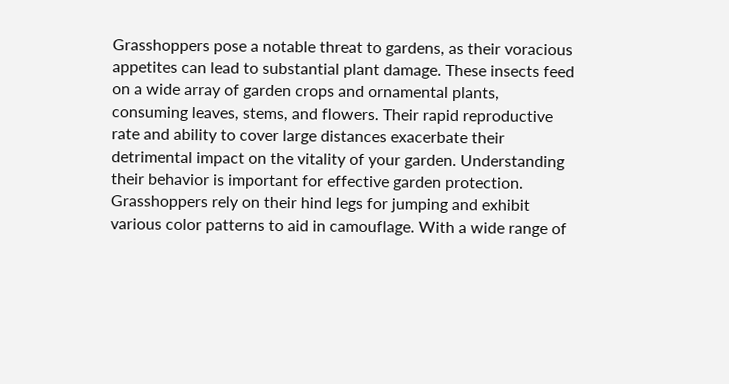Grasshoppers pose a notable threat to gardens, as their voracious appetites can lead to substantial plant damage. These insects feed on a wide array of garden crops and ornamental plants, consuming leaves, stems, and flowers. Their rapid reproductive rate and ability to cover large distances exacerbate their detrimental impact on the vitality of your garden. Understanding their behavior is important for effective garden protection. Grasshoppers rely on their hind legs for jumping and exhibit various color patterns to aid in camouflage. With a wide range of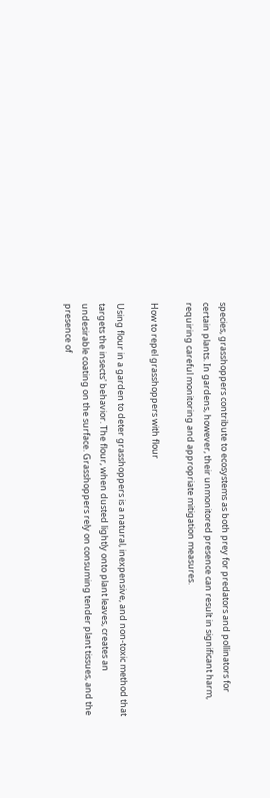species, grasshoppers contribute to ecosystems as both prey for predators and pollinators for certain plants. In gardens, however, their unmonitored presence can result in significant harm, requiring careful monitoring and appropriate mitigation measures.

How to repel grasshoppers with flour

Using flour in a garden to deter grasshoppers is a natural, inexpensive, and non-toxic method that targets the insects' behavior. The flour, when dusted lightly onto plant leaves, creates an undesirable coating on the surface. Grasshoppers rely on consuming tender plant tissues, and the presence of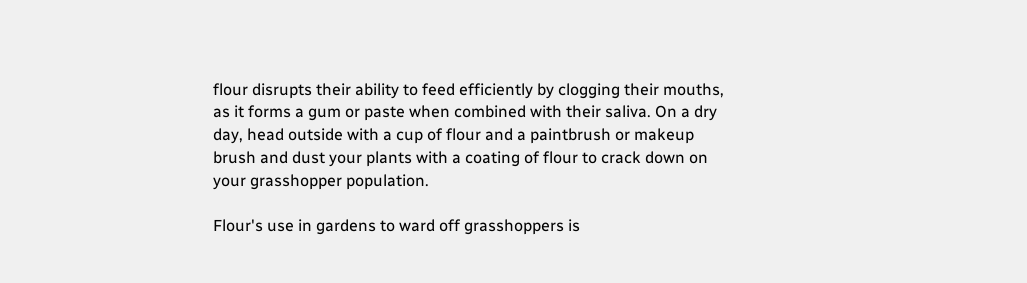flour disrupts their ability to feed efficiently by clogging their mouths, as it forms a gum or paste when combined with their saliva. On a dry day, head outside with a cup of flour and a paintbrush or makeup brush and dust your plants with a coating of flour to crack down on your grasshopper population.

Flour's use in gardens to ward off grasshoppers is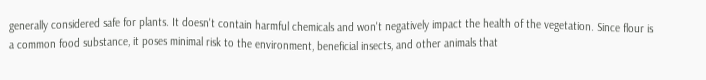generally considered safe for plants. It doesn't contain harmful chemicals and won't negatively impact the health of the vegetation. Since flour is a common food substance, it poses minimal risk to the environment, beneficial insects, and other animals that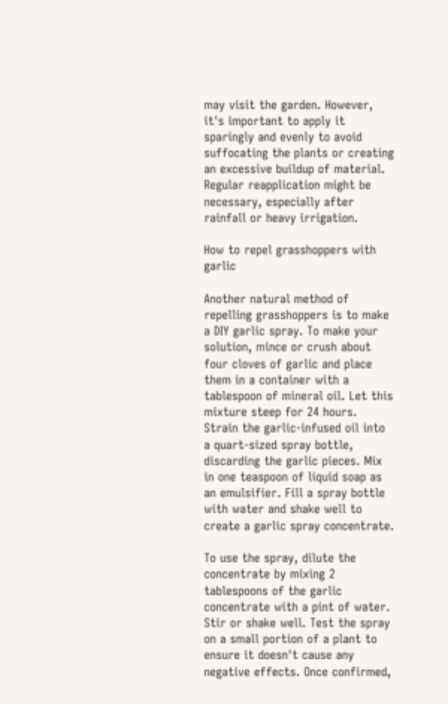may visit the garden. However, it's important to apply it sparingly and evenly to avoid suffocating the plants or creating an excessive buildup of material. Regular reapplication might be necessary, especially after rainfall or heavy irrigation.

How to repel grasshoppers with garlic

Another natural method of repelling grasshoppers is to make a DIY garlic spray. To make your solution, mince or crush about four cloves of garlic and place them in a container with a tablespoon of mineral oil. Let this mixture steep for 24 hours. Strain the garlic-infused oil into a quart-sized spray bottle, discarding the garlic pieces. Mix in one teaspoon of liquid soap as an emulsifier. Fill a spray bottle with water and shake well to create a garlic spray concentrate.

To use the spray, dilute the concentrate by mixing 2 tablespoons of the garlic concentrate with a pint of water. Stir or shake well. Test the spray on a small portion of a plant to ensure it doesn't cause any negative effects. Once confirmed,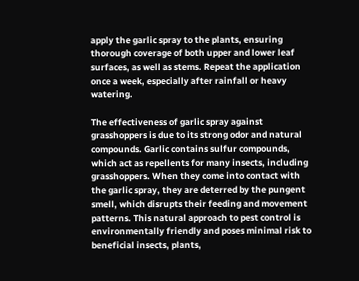apply the garlic spray to the plants, ensuring thorough coverage of both upper and lower leaf surfaces, as well as stems. Repeat the application once a week, especially after rainfall or heavy watering.

The effectiveness of garlic spray against grasshoppers is due to its strong odor and natural compounds. Garlic contains sulfur compounds, which act as repellents for many insects, including grasshoppers. When they come into contact with the garlic spray, they are deterred by the pungent smell, which disrupts their feeding and movement patterns. This natural approach to pest control is environmentally friendly and poses minimal risk to beneficial insects, plants,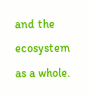and the ecosystem as a whole.